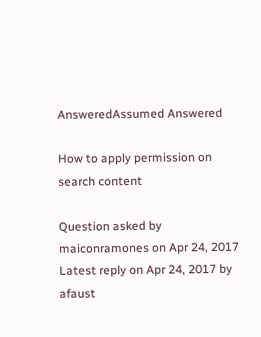AnsweredAssumed Answered

How to apply permission on search content

Question asked by maiconramones on Apr 24, 2017
Latest reply on Apr 24, 2017 by afaust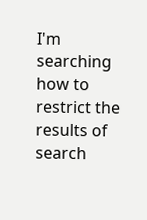I'm searching how to restrict the results of search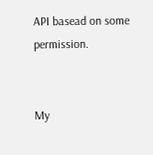API basead on some permission.


My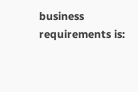business requirements is: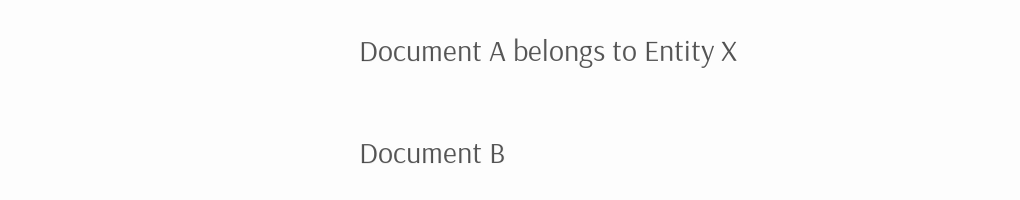Document A belongs to Entity X

Document B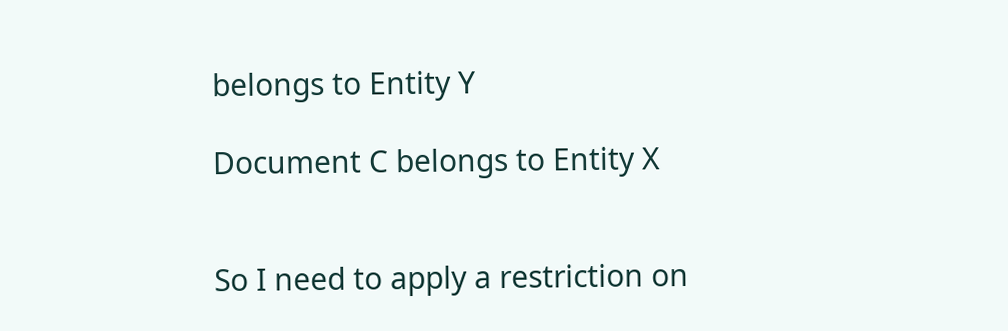belongs to Entity Y

Document C belongs to Entity X


So I need to apply a restriction on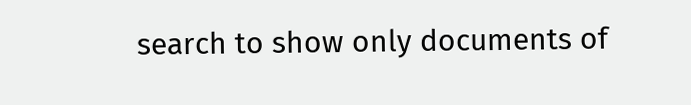search to show only documents of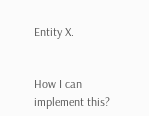Entity X.


How I can implement this?